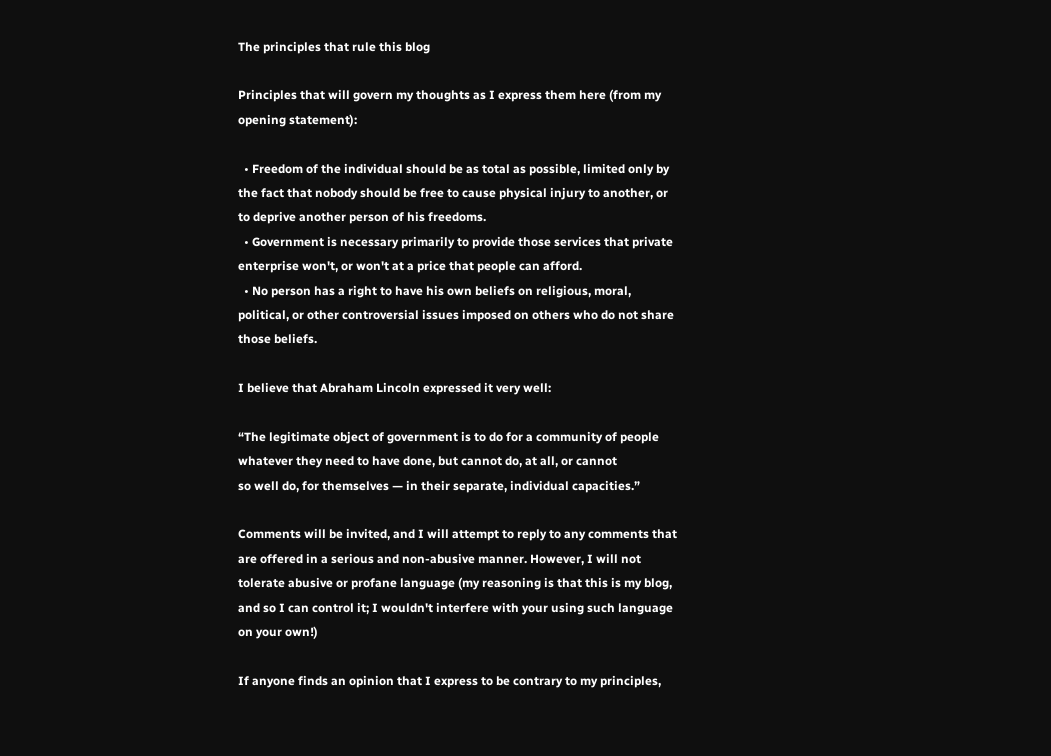The principles that rule this blog

Principles that will govern my thoughts as I express them here (from my opening statement):

  • Freedom of the individual should be as total as possible, limited only by the fact that nobody should be free to cause physical injury to another, or to deprive another person of his freedoms.
  • Government is necessary primarily to provide those services that private enterprise won't, or won't at a price that people can afford.
  • No person has a right to have his own beliefs on religious, moral, political, or other controversial issues imposed on others who do not share those beliefs.

I believe that Abraham Lincoln expressed it very well:

“The legitimate object of government is to do for a community of people whatever they need to have done, but cannot do, at all, or cannot
so well do, for themselves — in their separate, individual capacities.”

Comments will be invited, and I will attempt to reply to any comments that are offered in a serious and non-abusive manner. However, I will not tolerate abusive or profane language (my reasoning is that this is my blog, and so I can control it; I wouldn't interfere with your using such language on your own!)

If anyone finds an opinion that I express to be contrary to my principles,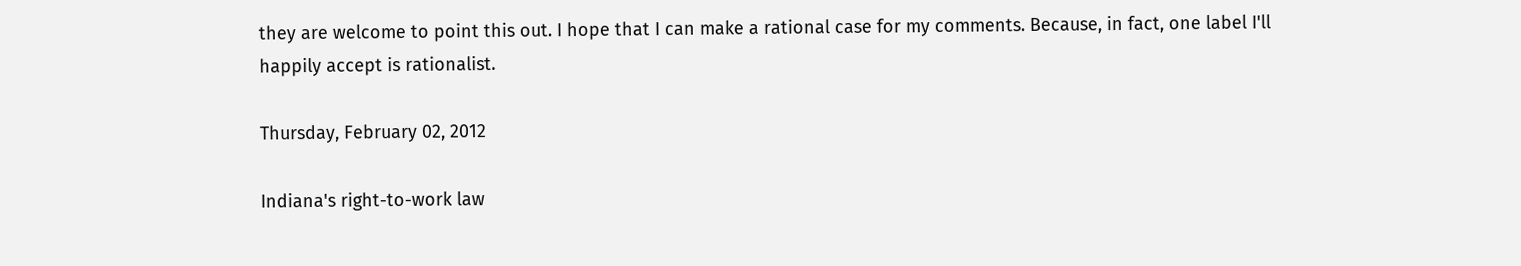they are welcome to point this out. I hope that I can make a rational case for my comments. Because, in fact, one label I'll happily accept is rationalist.

Thursday, February 02, 2012

Indiana's right-to-work law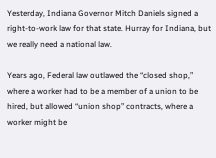Yesterday, Indiana Governor Mitch Daniels signed a right-to-work law for that state. Hurray for Indiana, but we really need a national law.

Years ago, Federal law outlawed the “closed shop,” where a worker had to be a member of a union to be hired, but allowed “union shop” contracts, where a worker might be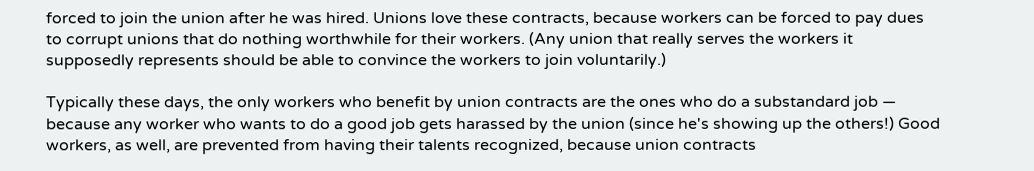forced to join the union after he was hired. Unions love these contracts, because workers can be forced to pay dues to corrupt unions that do nothing worthwhile for their workers. (Any union that really serves the workers it supposedly represents should be able to convince the workers to join voluntarily.)

Typically these days, the only workers who benefit by union contracts are the ones who do a substandard job — because any worker who wants to do a good job gets harassed by the union (since he's showing up the others!) Good workers, as well, are prevented from having their talents recognized, because union contracts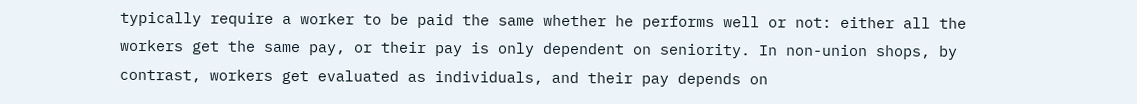typically require a worker to be paid the same whether he performs well or not: either all the workers get the same pay, or their pay is only dependent on seniority. In non-union shops, by contrast, workers get evaluated as individuals, and their pay depends on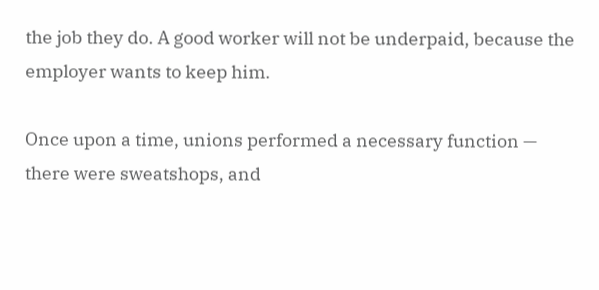the job they do. A good worker will not be underpaid, because the employer wants to keep him.

Once upon a time, unions performed a necessary function — there were sweatshops, and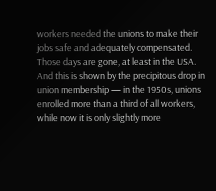workers needed the unions to make their jobs safe and adequately compensated. Those days are gone, at least in the USA. And this is shown by the precipitous drop in union membership — in the 1950s, unions enrolled more than a third of all workers, while now it is only slightly more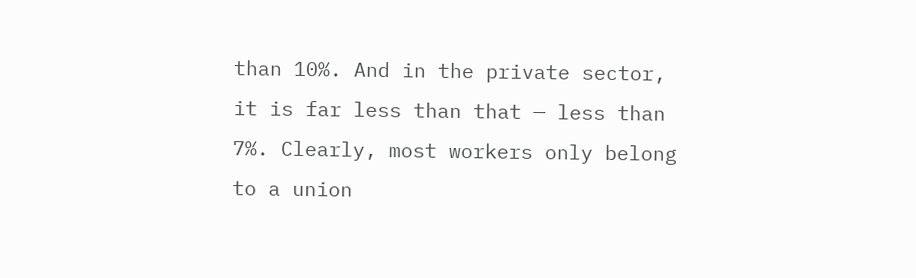than 10%. And in the private sector, it is far less than that — less than 7%. Clearly, most workers only belong to a union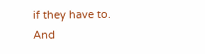if they have to. And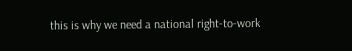this is why we need a national right-to-work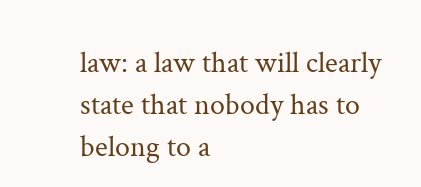law: a law that will clearly state that nobody has to belong to a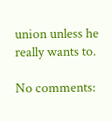union unless he really wants to.

No comments: